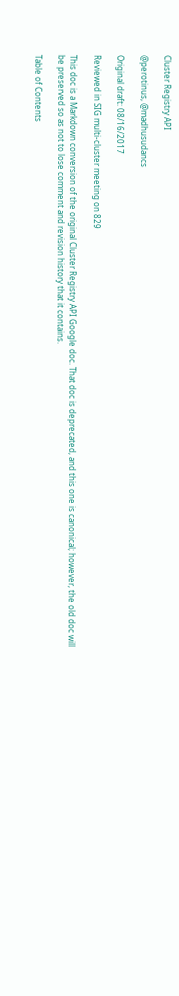Cluster Registry API

@perotinus, @madhusudancs

Original draft: 08/16/2017

Reviewed in SIG multi-cluster meeting on 829

This doc is a Markdown conversion of the original Cluster Registry API Google doc. That doc is deprecated, and this one is canonical; however, the old doc will be preserved so as not to lose comment and revision history that it contains.

Table of Contents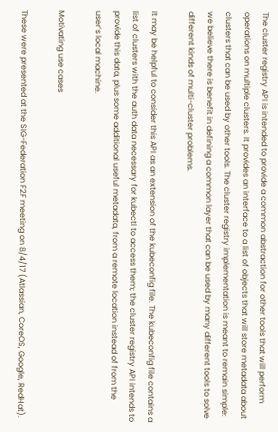The cluster registry API is intended to provide a common abstraction for other tools that will perform operations on multiple clusters. It provides an interface to a list of objects that will store metadata about clusters that can be used by other tools. The cluster registry implementation is meant to remain simple: we believe there is benefit in defining a common layer that can be used by many different tools to solve different kinds of multi-cluster problems.

It may be helpful to consider this API as an extension of the kubeconfig file. The kubeconfig file contains a list of clusters with the auth data necessary for kubectl to access them; the cluster registry API intends to provide this data, plus some additional useful metadata, from a remote location instead of from the user’s local machine.

Motivating use cases

These were presented at the SIG-Federation F2F meeting on 8/4/17 (Atlassian, CoreOS, Google, RedHat).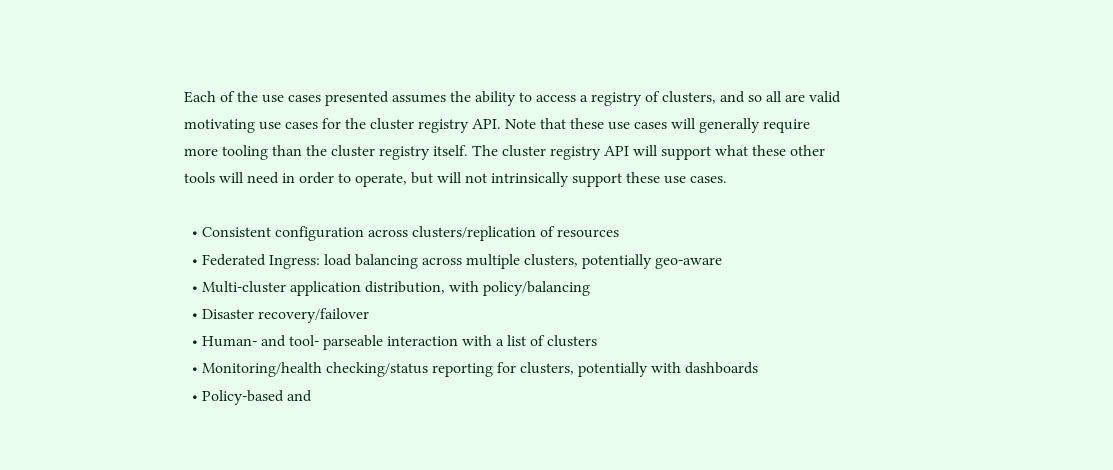Each of the use cases presented assumes the ability to access a registry of clusters, and so all are valid motivating use cases for the cluster registry API. Note that these use cases will generally require more tooling than the cluster registry itself. The cluster registry API will support what these other tools will need in order to operate, but will not intrinsically support these use cases.

  • Consistent configuration across clusters/replication of resources
  • Federated Ingress: load balancing across multiple clusters, potentially geo-aware
  • Multi-cluster application distribution, with policy/balancing
  • Disaster recovery/failover
  • Human- and tool- parseable interaction with a list of clusters
  • Monitoring/health checking/status reporting for clusters, potentially with dashboards
  • Policy-based and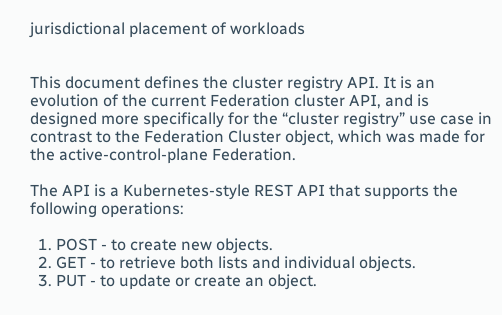jurisdictional placement of workloads


This document defines the cluster registry API. It is an evolution of the current Federation cluster API, and is designed more specifically for the “cluster registry” use case in contrast to the Federation Cluster object, which was made for the active-control-plane Federation.

The API is a Kubernetes-style REST API that supports the following operations:

  1. POST - to create new objects.
  2. GET - to retrieve both lists and individual objects.
  3. PUT - to update or create an object.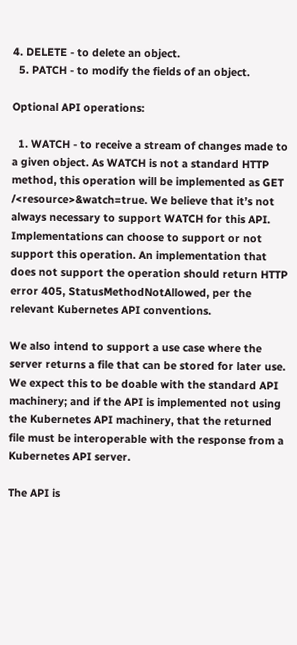4. DELETE - to delete an object.
  5. PATCH - to modify the fields of an object.

Optional API operations:

  1. WATCH - to receive a stream of changes made to a given object. As WATCH is not a standard HTTP method, this operation will be implemented as GET /<resource>&watch=true. We believe that it’s not always necessary to support WATCH for this API. Implementations can choose to support or not support this operation. An implementation that does not support the operation should return HTTP error 405, StatusMethodNotAllowed, per the relevant Kubernetes API conventions.

We also intend to support a use case where the server returns a file that can be stored for later use. We expect this to be doable with the standard API machinery; and if the API is implemented not using the Kubernetes API machinery, that the returned file must be interoperable with the response from a Kubernetes API server.

The API is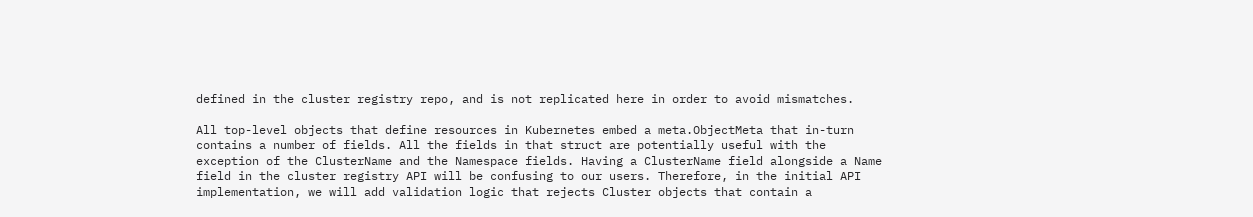defined in the cluster registry repo, and is not replicated here in order to avoid mismatches.

All top-level objects that define resources in Kubernetes embed a meta.ObjectMeta that in-turn contains a number of fields. All the fields in that struct are potentially useful with the exception of the ClusterName and the Namespace fields. Having a ClusterName field alongside a Name field in the cluster registry API will be confusing to our users. Therefore, in the initial API implementation, we will add validation logic that rejects Cluster objects that contain a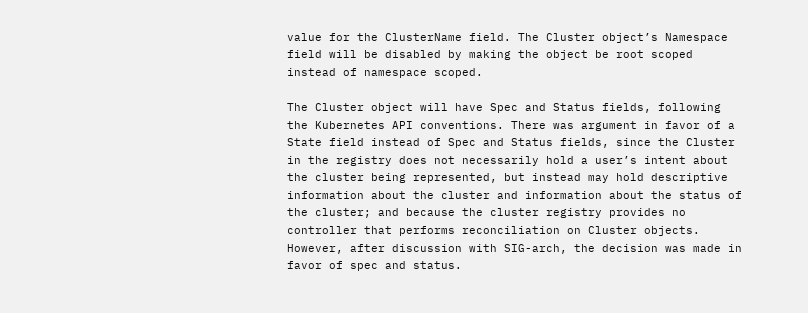value for the ClusterName field. The Cluster object’s Namespace field will be disabled by making the object be root scoped instead of namespace scoped.

The Cluster object will have Spec and Status fields, following the Kubernetes API conventions. There was argument in favor of a State field instead of Spec and Status fields, since the Cluster in the registry does not necessarily hold a user’s intent about the cluster being represented, but instead may hold descriptive information about the cluster and information about the status of the cluster; and because the cluster registry provides no controller that performs reconciliation on Cluster objects. However, after discussion with SIG-arch, the decision was made in favor of spec and status.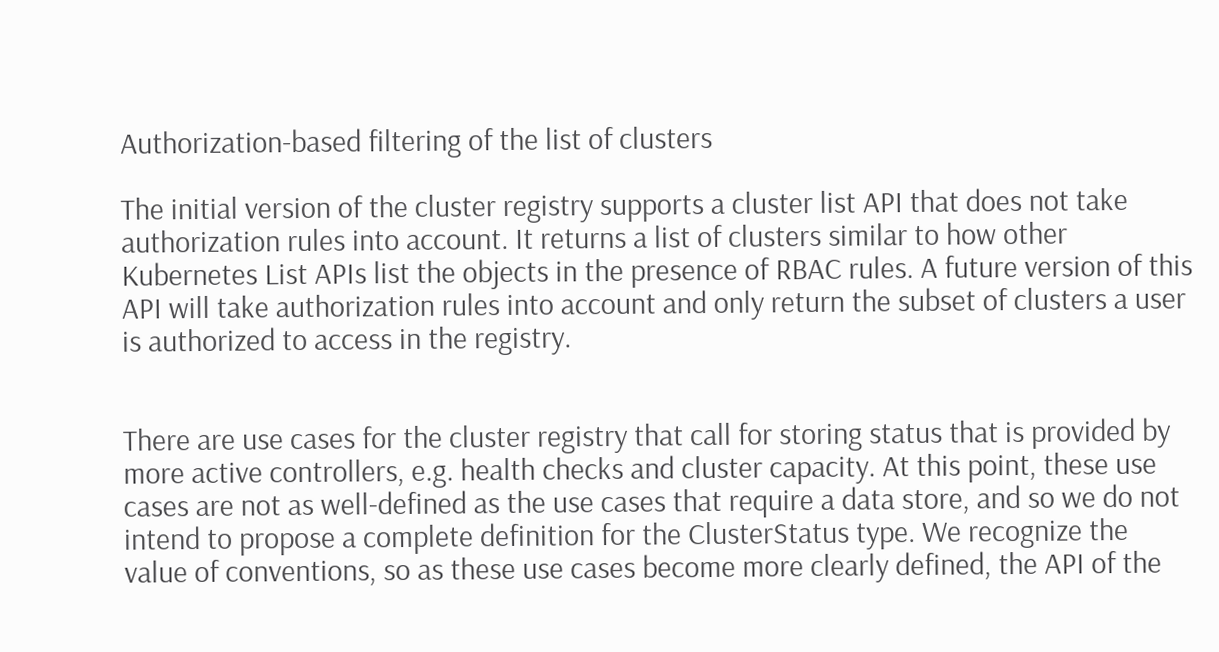Authorization-based filtering of the list of clusters

The initial version of the cluster registry supports a cluster list API that does not take authorization rules into account. It returns a list of clusters similar to how other Kubernetes List APIs list the objects in the presence of RBAC rules. A future version of this API will take authorization rules into account and only return the subset of clusters a user is authorized to access in the registry.


There are use cases for the cluster registry that call for storing status that is provided by more active controllers, e.g. health checks and cluster capacity. At this point, these use cases are not as well-defined as the use cases that require a data store, and so we do not intend to propose a complete definition for the ClusterStatus type. We recognize the value of conventions, so as these use cases become more clearly defined, the API of the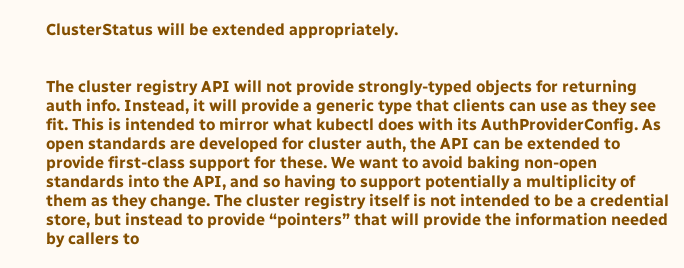ClusterStatus will be extended appropriately.


The cluster registry API will not provide strongly-typed objects for returning auth info. Instead, it will provide a generic type that clients can use as they see fit. This is intended to mirror what kubectl does with its AuthProviderConfig. As open standards are developed for cluster auth, the API can be extended to provide first-class support for these. We want to avoid baking non-open standards into the API, and so having to support potentially a multiplicity of them as they change. The cluster registry itself is not intended to be a credential store, but instead to provide “pointers” that will provide the information needed by callers to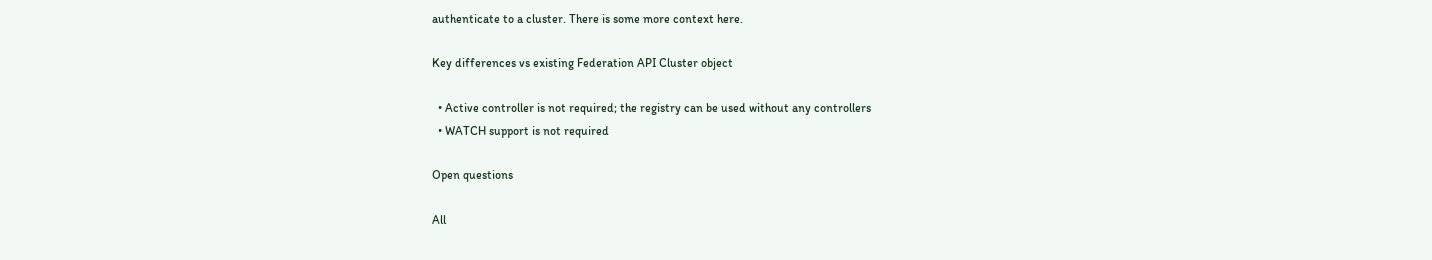authenticate to a cluster. There is some more context here.

Key differences vs existing Federation API Cluster object

  • Active controller is not required; the registry can be used without any controllers
  • WATCH support is not required

Open questions

All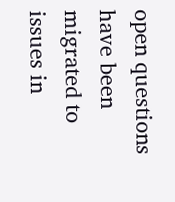open questions have been migrated to issues in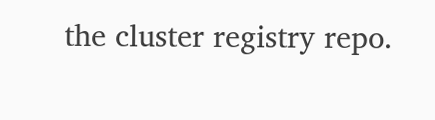the cluster registry repo.